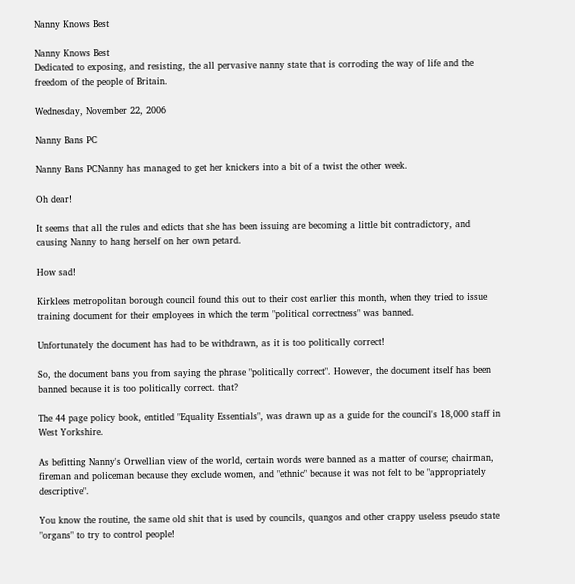Nanny Knows Best

Nanny Knows Best
Dedicated to exposing, and resisting, the all pervasive nanny state that is corroding the way of life and the freedom of the people of Britain.

Wednesday, November 22, 2006

Nanny Bans PC

Nanny Bans PCNanny has managed to get her knickers into a bit of a twist the other week.

Oh dear!

It seems that all the rules and edicts that she has been issuing are becoming a little bit contradictory, and causing Nanny to hang herself on her own petard.

How sad!

Kirklees metropolitan borough council found this out to their cost earlier this month, when they tried to issue training document for their employees in which the term "political correctness" was banned.

Unfortunately the document has had to be withdrawn, as it is too politically correct!

So, the document bans you from saying the phrase "politically correct". However, the document itself has been banned because it is too politically correct. that?

The 44 page policy book, entitled "Equality Essentials", was drawn up as a guide for the council's 18,000 staff in West Yorkshire.

As befitting Nanny's Orwellian view of the world, certain words were banned as a matter of course; chairman, fireman and policeman because they exclude women, and "ethnic" because it was not felt to be "appropriately descriptive".

You know the routine, the same old shit that is used by councils, quangos and other crappy useless pseudo state "organs" to try to control people!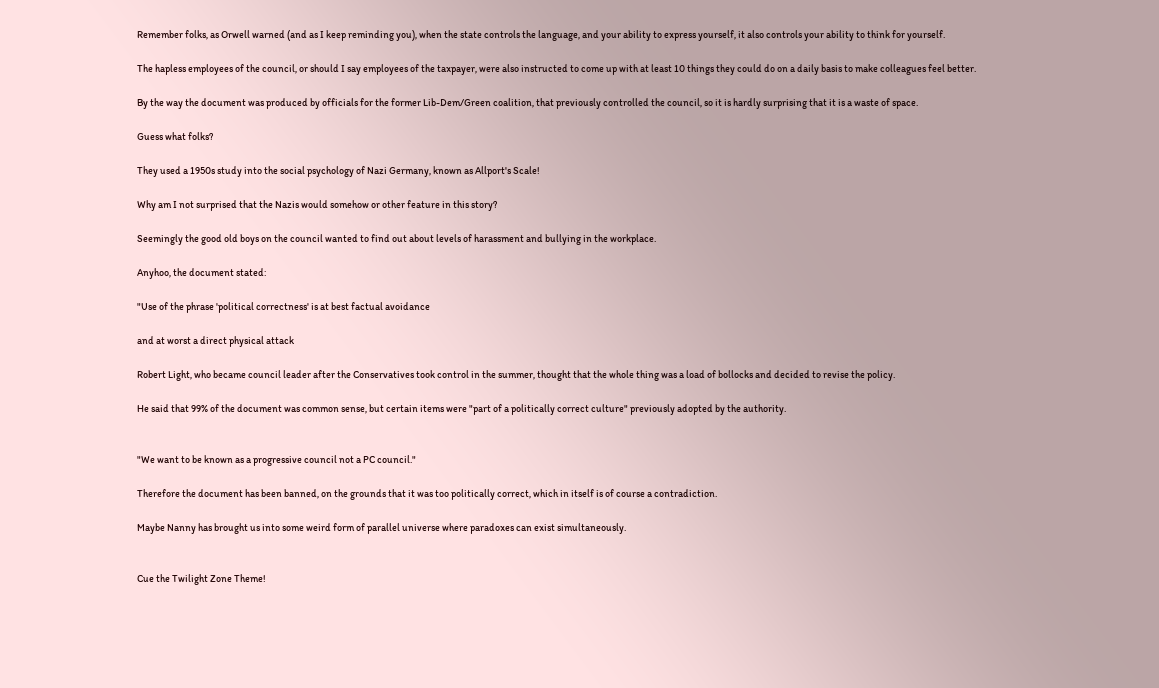Remember folks, as Orwell warned (and as I keep reminding you), when the state controls the language, and your ability to express yourself, it also controls your ability to think for yourself.

The hapless employees of the council, or should I say employees of the taxpayer, were also instructed to come up with at least 10 things they could do on a daily basis to make colleagues feel better.

By the way the document was produced by officials for the former Lib-Dem/Green coalition, that previously controlled the council, so it is hardly surprising that it is a waste of space.

Guess what folks?

They used a 1950s study into the social psychology of Nazi Germany, known as Allport's Scale!

Why am I not surprised that the Nazis would somehow or other feature in this story?

Seemingly the good old boys on the council wanted to find out about levels of harassment and bullying in the workplace.

Anyhoo, the document stated:

"Use of the phrase 'political correctness' is at best factual avoidance

and at worst a direct physical attack

Robert Light, who became council leader after the Conservatives took control in the summer, thought that the whole thing was a load of bollocks and decided to revise the policy.

He said that 99% of the document was common sense, but certain items were "part of a politically correct culture" previously adopted by the authority.


"We want to be known as a progressive council not a PC council."

Therefore the document has been banned, on the grounds that it was too politically correct, which in itself is of course a contradiction.

Maybe Nanny has brought us into some weird form of parallel universe where paradoxes can exist simultaneously.


Cue the Twilight Zone Theme!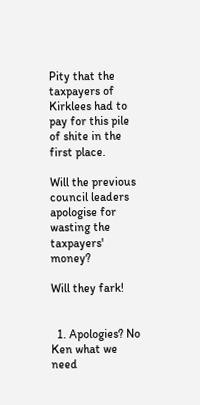Pity that the taxpayers of Kirklees had to pay for this pile of shite in the first place.

Will the previous council leaders apologise for wasting the taxpayers' money?

Will they fark!


  1. Apologies? No Ken what we need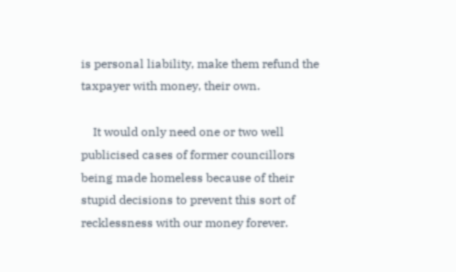is personal liability, make them refund the taxpayer with money, their own.

    It would only need one or two well publicised cases of former councillors being made homeless because of their stupid decisions to prevent this sort of recklessness with our money forever.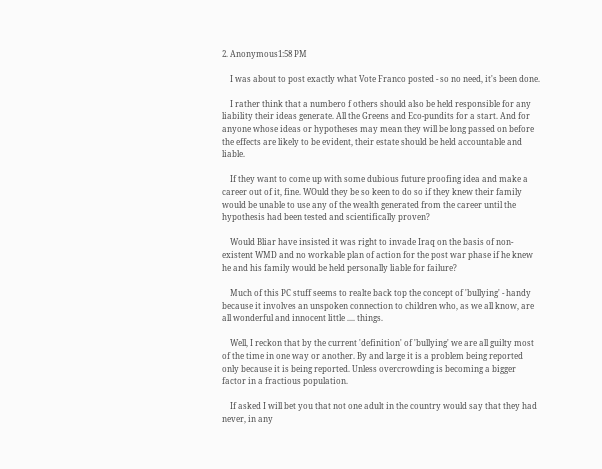2. Anonymous1:58 PM

    I was about to post exactly what Vote Franco posted - so no need, it's been done.

    I rather think that a numbero f others should also be held responsible for any liability their ideas generate. All the Greens and Eco-pundits for a start. And for anyone whose ideas or hypotheses may mean they will be long passed on before the effects are likely to be evident, their estate should be held accountable and liable.

    If they want to come up with some dubious future proofing idea and make a career out of it, fine. WOuld they be so keen to do so if they knew their family would be unable to use any of the wealth generated from the career until the hypothesis had been tested and scientifically proven?

    Would Bliar have insisted it was right to invade Iraq on the basis of non-existent WMD and no workable plan of action for the post war phase if he knew he and his family would be held personally liable for failure?

    Much of this PC stuff seems to realte back top the concept of 'bullying' - handy because it involves an unspoken connection to children who, as we all know, are all wonderful and innocent little .... things.

    Well, I reckon that by the current 'definition' of 'bullying' we are all guilty most of the time in one way or another. By and large it is a problem being reported only because it is being reported. Unless overcrowding is becoming a bigger factor in a fractious population.

    If asked I will bet you that not one adult in the country would say that they had never, in any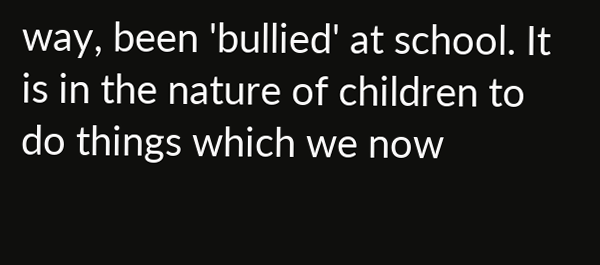way, been 'bullied' at school. It is in the nature of children to do things which we now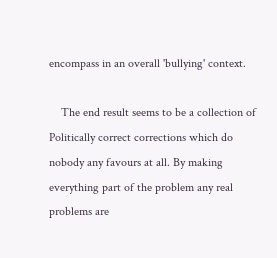encompass in an overall 'bullying' context.

    The end result seems to be a collection of Politically correct corrections which do nobody any favours at all. By making everything part of the problem any real problems are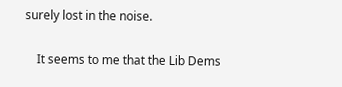surely lost in the noise.

    It seems to me that the Lib Dems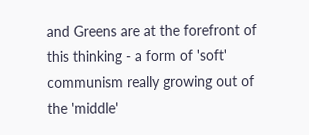and Greens are at the forefront of this thinking - a form of 'soft' communism really growing out of the 'middle'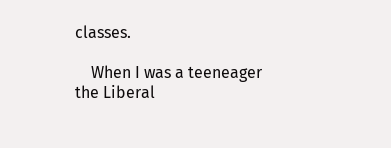classes.

    When I was a teeneager the Liberal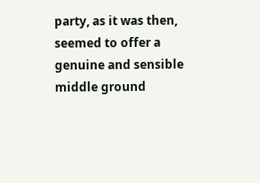party, as it was then, seemed to offer a genuine and sensible middle ground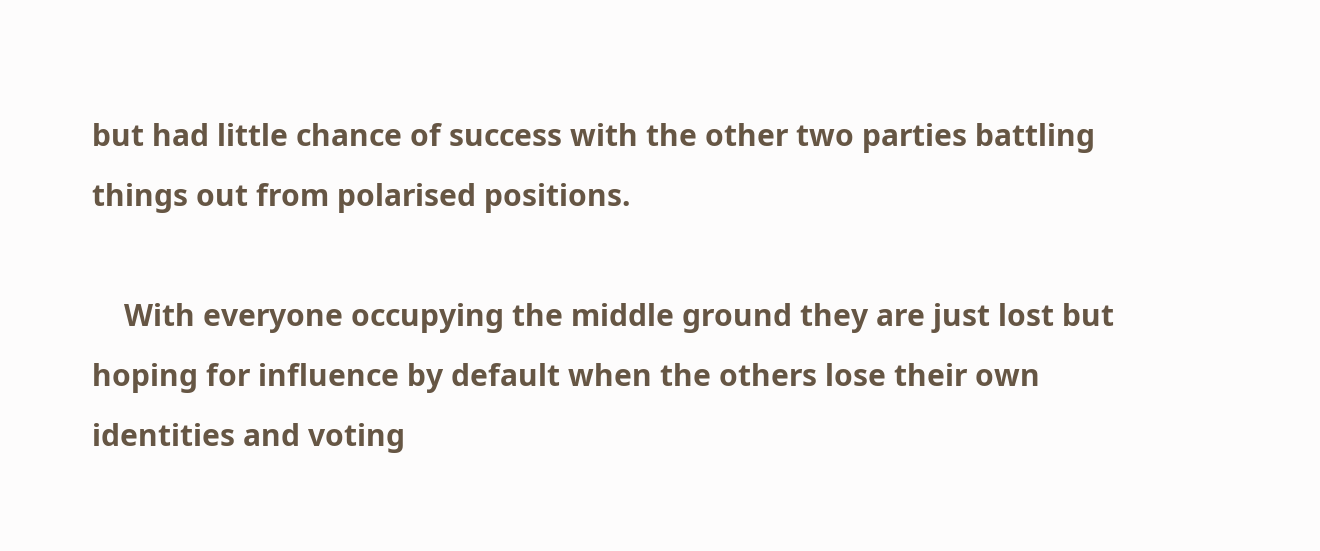but had little chance of success with the other two parties battling things out from polarised positions.

    With everyone occupying the middle ground they are just lost but hoping for influence by default when the others lose their own identities and voting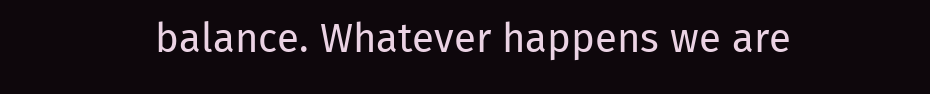balance. Whatever happens we are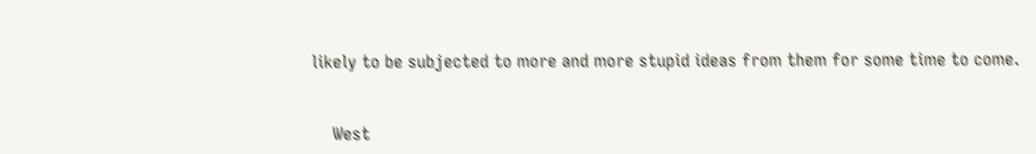likely to be subjected to more and more stupid ideas from them for some time to come.


    West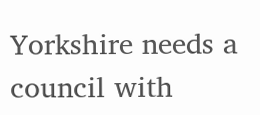Yorkshire needs a council with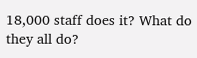18,000 staff does it? What do they all do?